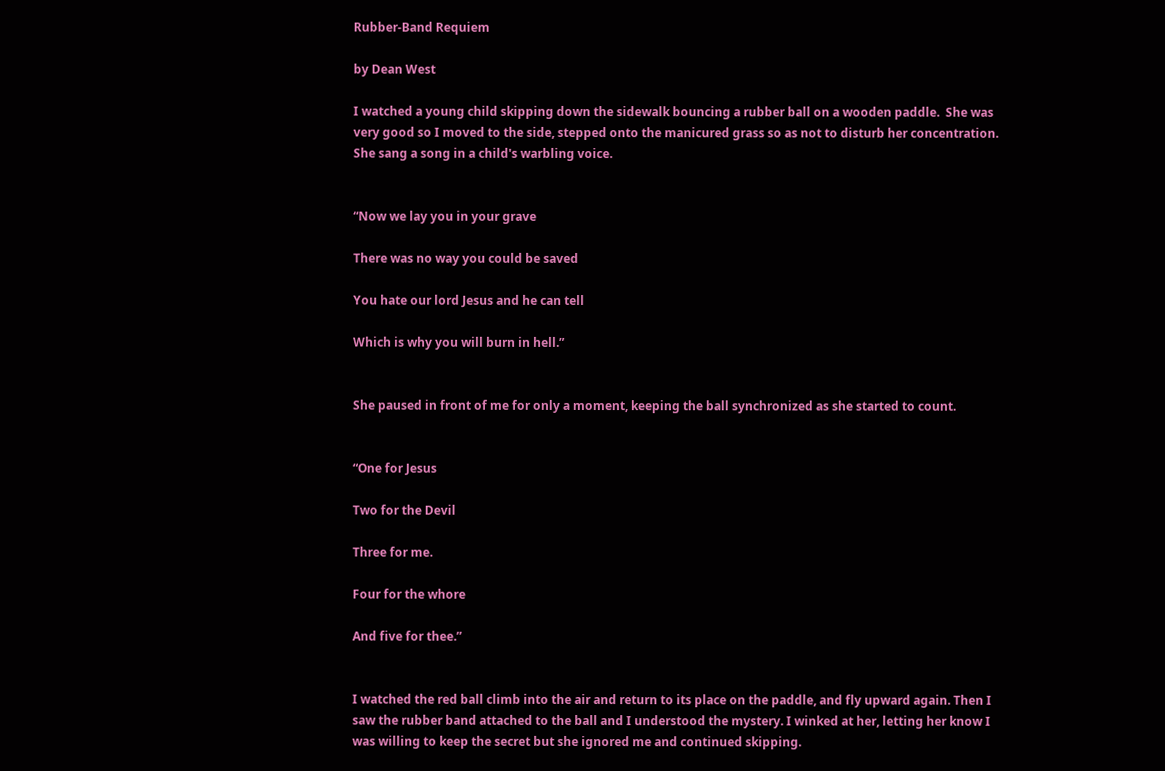Rubber-Band Requiem

by Dean West

I watched a young child skipping down the sidewalk bouncing a rubber ball on a wooden paddle.  She was very good so I moved to the side, stepped onto the manicured grass so as not to disturb her concentration.  She sang a song in a child's warbling voice.


“Now we lay you in your grave

There was no way you could be saved

You hate our lord Jesus and he can tell

Which is why you will burn in hell.”


She paused in front of me for only a moment, keeping the ball synchronized as she started to count.


“One for Jesus

Two for the Devil

Three for me.

Four for the whore

And five for thee.”


I watched the red ball climb into the air and return to its place on the paddle, and fly upward again. Then I saw the rubber band attached to the ball and I understood the mystery. I winked at her, letting her know I was willing to keep the secret but she ignored me and continued skipping.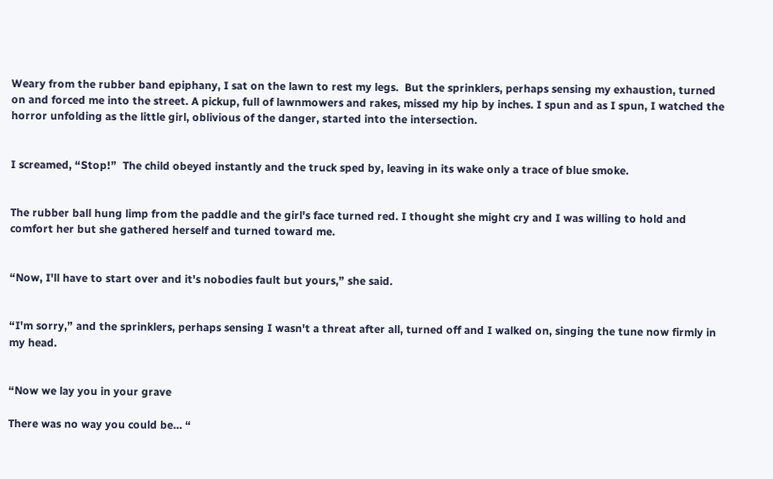Weary from the rubber band epiphany, I sat on the lawn to rest my legs.  But the sprinklers, perhaps sensing my exhaustion, turned on and forced me into the street. A pickup, full of lawnmowers and rakes, missed my hip by inches. I spun and as I spun, I watched the horror unfolding as the little girl, oblivious of the danger, started into the intersection.


I screamed, “Stop!”  The child obeyed instantly and the truck sped by, leaving in its wake only a trace of blue smoke.


The rubber ball hung limp from the paddle and the girl's face turned red. I thought she might cry and I was willing to hold and comfort her but she gathered herself and turned toward me.


“Now, I'll have to start over and it's nobodies fault but yours,” she said.


“I'm sorry,” and the sprinklers, perhaps sensing I wasn't a threat after all, turned off and I walked on, singing the tune now firmly in my head.


“Now we lay you in your grave

There was no way you could be… “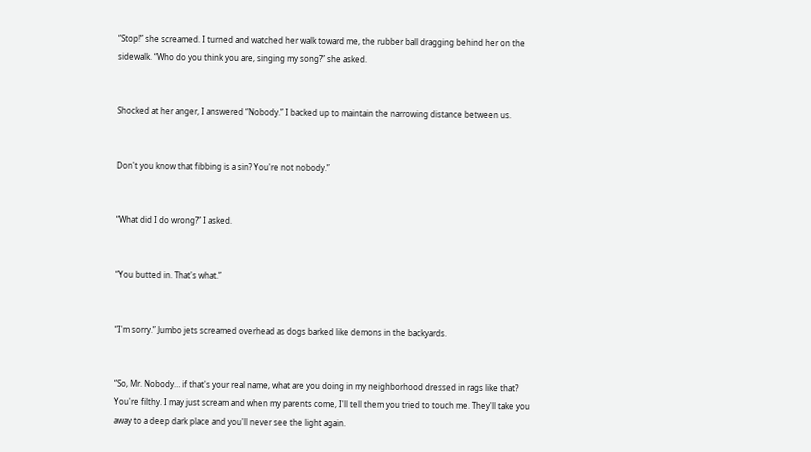“Stop!” she screamed. I turned and watched her walk toward me, the rubber ball dragging behind her on the sidewalk. “Who do you think you are, singing my song?” she asked.


Shocked at her anger, I answered “Nobody.” I backed up to maintain the narrowing distance between us.


Don't you know that fibbing is a sin? You're not nobody.”


“What did I do wrong?” I asked.


“You butted in. That's what.”


“I'm sorry.” Jumbo jets screamed overhead as dogs barked like demons in the backyards.


“So, Mr. Nobody… if that's your real name, what are you doing in my neighborhood dressed in rags like that?  You're filthy. I may just scream and when my parents come, I'll tell them you tried to touch me. They'll take you away to a deep dark place and you'll never see the light again.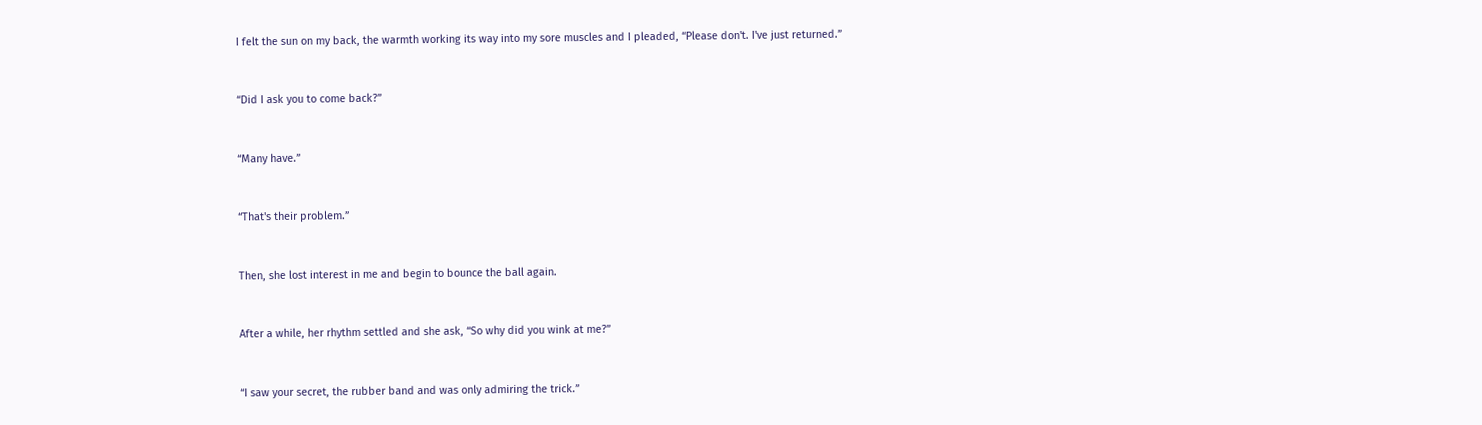I felt the sun on my back, the warmth working its way into my sore muscles and I pleaded, “Please don't. I've just returned.”


“Did I ask you to come back?”


“Many have.”


“That's their problem.”


Then, she lost interest in me and begin to bounce the ball again.


After a while, her rhythm settled and she ask, “So why did you wink at me?”


“I saw your secret, the rubber band and was only admiring the trick.”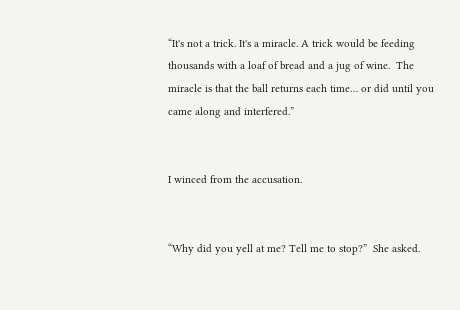“It's not a trick. It's a miracle. A trick would be feeding thousands with a loaf of bread and a jug of wine.  The miracle is that the ball returns each time… or did until you came along and interfered.”


I winced from the accusation.


“Why did you yell at me? Tell me to stop?”  She asked.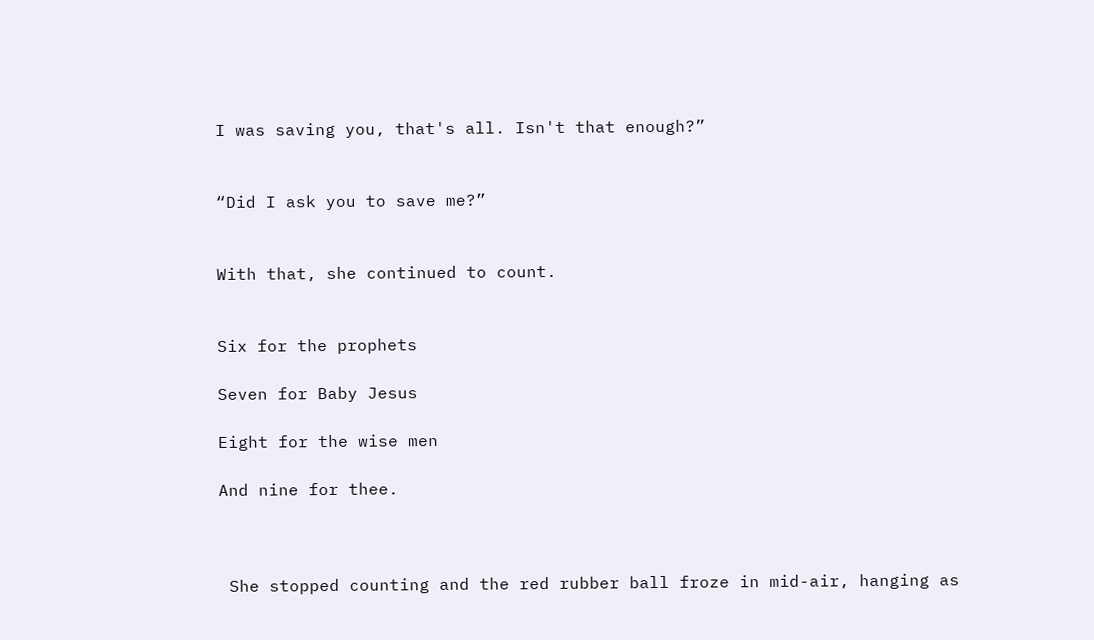I was saving you, that's all. Isn't that enough?”


“Did I ask you to save me?”


With that, she continued to count.


Six for the prophets

Seven for Baby Jesus

Eight for the wise men

And nine for thee.



 She stopped counting and the red rubber ball froze in mid-air, hanging as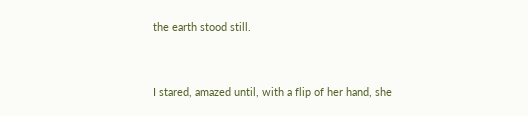the earth stood still.


I stared, amazed until, with a flip of her hand, she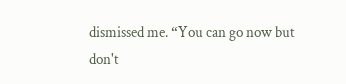dismissed me. “You can go now but don't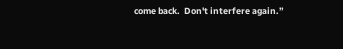come back.  Don't interfere again.”